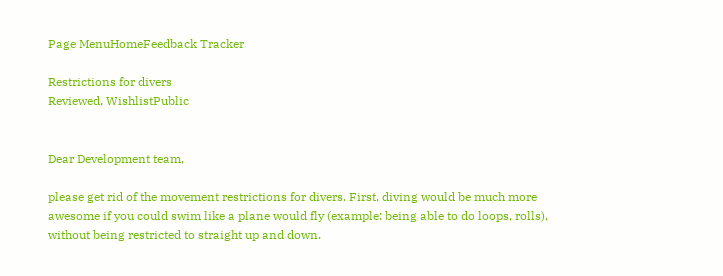Page MenuHomeFeedback Tracker

Restrictions for divers
Reviewed, WishlistPublic


Dear Development team,

please get rid of the movement restrictions for divers. First, diving would be much more awesome if you could swim like a plane would fly (example: being able to do loops, rolls), without being restricted to straight up and down.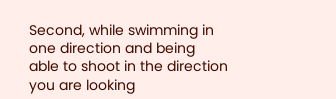Second, while swimming in one direction and being able to shoot in the direction you are looking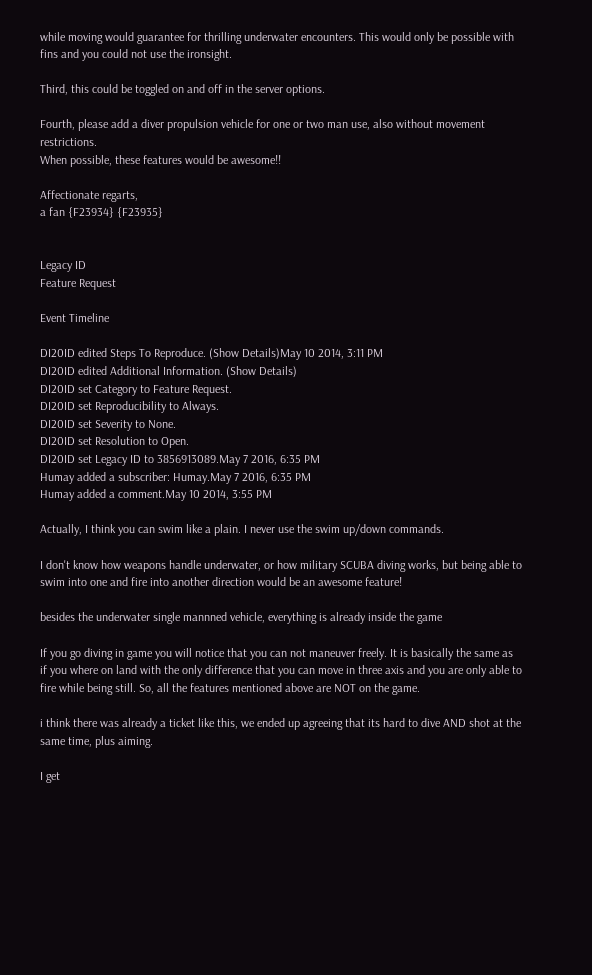while moving would guarantee for thrilling underwater encounters. This would only be possible with fins and you could not use the ironsight.

Third, this could be toggled on and off in the server options.

Fourth, please add a diver propulsion vehicle for one or two man use, also without movement restrictions.
When possible, these features would be awesome!!

Affectionate regarts,
a fan {F23934} {F23935}


Legacy ID
Feature Request

Event Timeline

DI20ID edited Steps To Reproduce. (Show Details)May 10 2014, 3:11 PM
DI20ID edited Additional Information. (Show Details)
DI20ID set Category to Feature Request.
DI20ID set Reproducibility to Always.
DI20ID set Severity to None.
DI20ID set Resolution to Open.
DI20ID set Legacy ID to 3856913089.May 7 2016, 6:35 PM
Humay added a subscriber: Humay.May 7 2016, 6:35 PM
Humay added a comment.May 10 2014, 3:55 PM

Actually, I think you can swim like a plain. I never use the swim up/down commands.

I don't know how weapons handle underwater, or how military SCUBA diving works, but being able to swim into one and fire into another direction would be an awesome feature!

besides the underwater single mannned vehicle, everything is already inside the game

If you go diving in game you will notice that you can not maneuver freely. It is basically the same as if you where on land with the only difference that you can move in three axis and you are only able to fire while being still. So, all the features mentioned above are NOT on the game.

i think there was already a ticket like this, we ended up agreeing that its hard to dive AND shot at the same time, plus aiming.

I get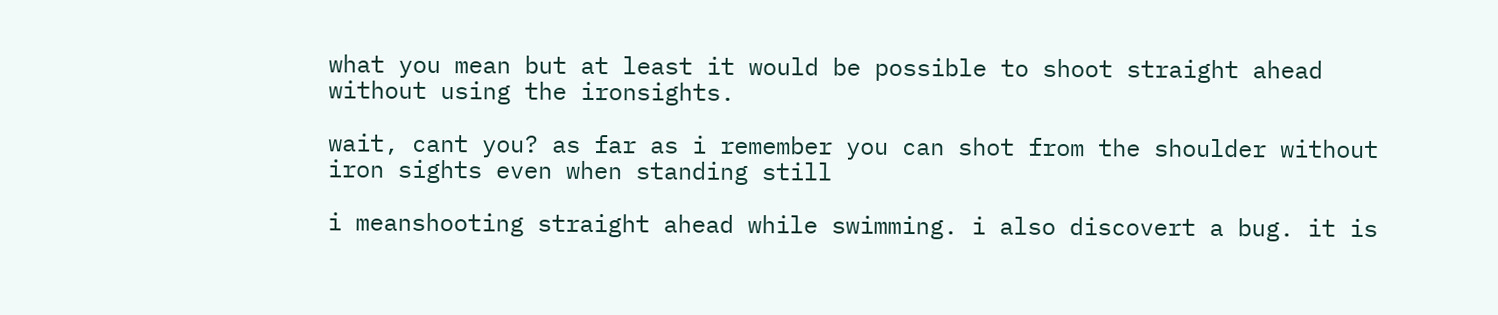what you mean but at least it would be possible to shoot straight ahead without using the ironsights.

wait, cant you? as far as i remember you can shot from the shoulder without iron sights even when standing still

i meanshooting straight ahead while swimming. i also discovert a bug. it is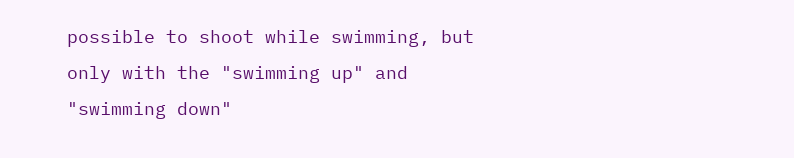possible to shoot while swimming, but only with the "swimming up" and "swimming down"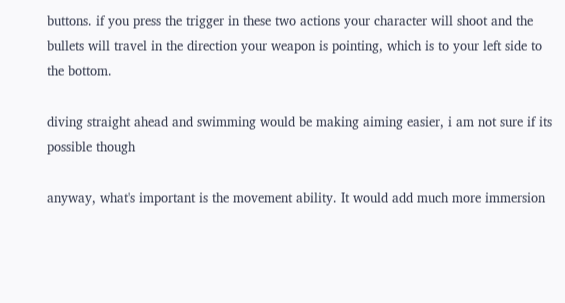buttons. if you press the trigger in these two actions your character will shoot and the bullets will travel in the direction your weapon is pointing, which is to your left side to the bottom.

diving straight ahead and swimming would be making aiming easier, i am not sure if its possible though

anyway, what's important is the movement ability. It would add much more immersion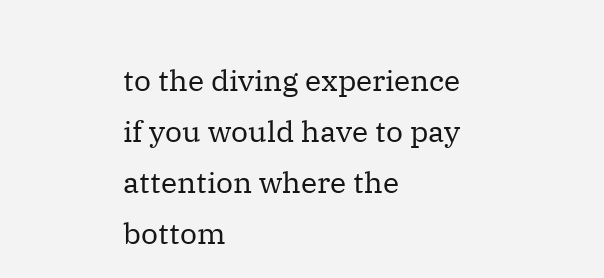to the diving experience if you would have to pay attention where the bottom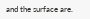and the surface are.